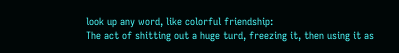look up any word, like colorful friendship:
The act of shitting out a huge turd, freezing it, then using it as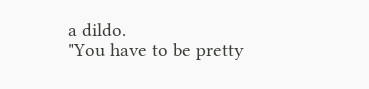a dildo.
"You have to be pretty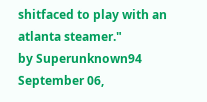shitfaced to play with an atlanta steamer."
by Superunknown94 September 06,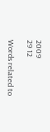2009
29 12

Words related to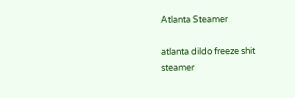Atlanta Steamer

atlanta dildo freeze shit steamer